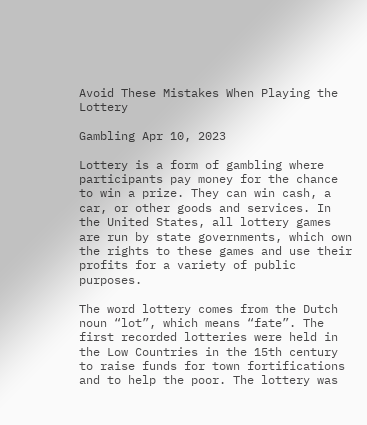Avoid These Mistakes When Playing the Lottery

Gambling Apr 10, 2023

Lottery is a form of gambling where participants pay money for the chance to win a prize. They can win cash, a car, or other goods and services. In the United States, all lottery games are run by state governments, which own the rights to these games and use their profits for a variety of public purposes.

The word lottery comes from the Dutch noun “lot”, which means “fate”. The first recorded lotteries were held in the Low Countries in the 15th century to raise funds for town fortifications and to help the poor. The lottery was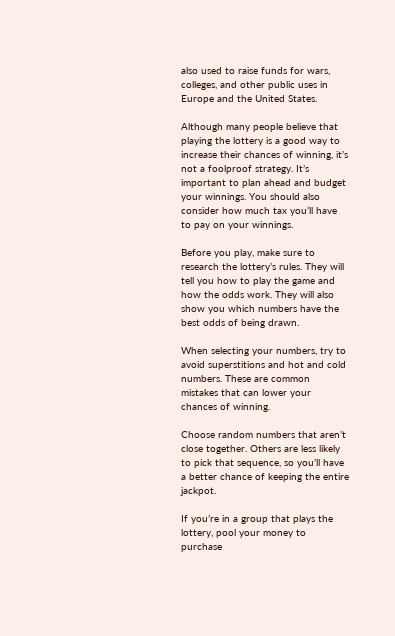also used to raise funds for wars, colleges, and other public uses in Europe and the United States.

Although many people believe that playing the lottery is a good way to increase their chances of winning, it’s not a foolproof strategy. It’s important to plan ahead and budget your winnings. You should also consider how much tax you’ll have to pay on your winnings.

Before you play, make sure to research the lottery’s rules. They will tell you how to play the game and how the odds work. They will also show you which numbers have the best odds of being drawn.

When selecting your numbers, try to avoid superstitions and hot and cold numbers. These are common mistakes that can lower your chances of winning.

Choose random numbers that aren’t close together. Others are less likely to pick that sequence, so you’ll have a better chance of keeping the entire jackpot.

If you’re in a group that plays the lottery, pool your money to purchase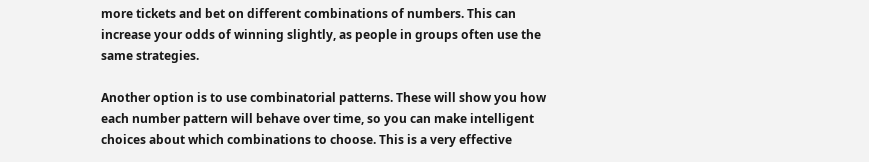more tickets and bet on different combinations of numbers. This can increase your odds of winning slightly, as people in groups often use the same strategies.

Another option is to use combinatorial patterns. These will show you how each number pattern will behave over time, so you can make intelligent choices about which combinations to choose. This is a very effective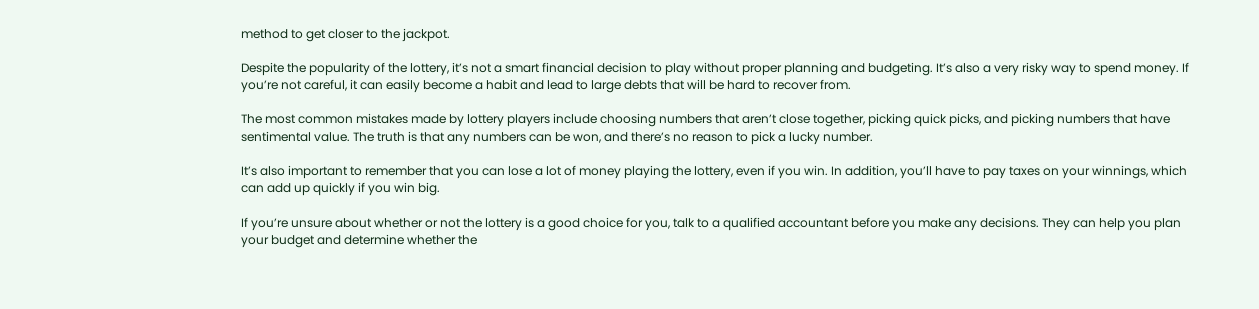method to get closer to the jackpot.

Despite the popularity of the lottery, it’s not a smart financial decision to play without proper planning and budgeting. It’s also a very risky way to spend money. If you’re not careful, it can easily become a habit and lead to large debts that will be hard to recover from.

The most common mistakes made by lottery players include choosing numbers that aren’t close together, picking quick picks, and picking numbers that have sentimental value. The truth is that any numbers can be won, and there’s no reason to pick a lucky number.

It’s also important to remember that you can lose a lot of money playing the lottery, even if you win. In addition, you’ll have to pay taxes on your winnings, which can add up quickly if you win big.

If you’re unsure about whether or not the lottery is a good choice for you, talk to a qualified accountant before you make any decisions. They can help you plan your budget and determine whether the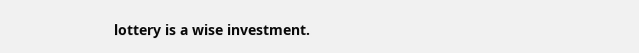lottery is a wise investment.